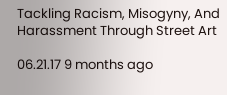Tackling Racism, Misogyny, And Harassment Through Street Art

06.21.17 9 months ago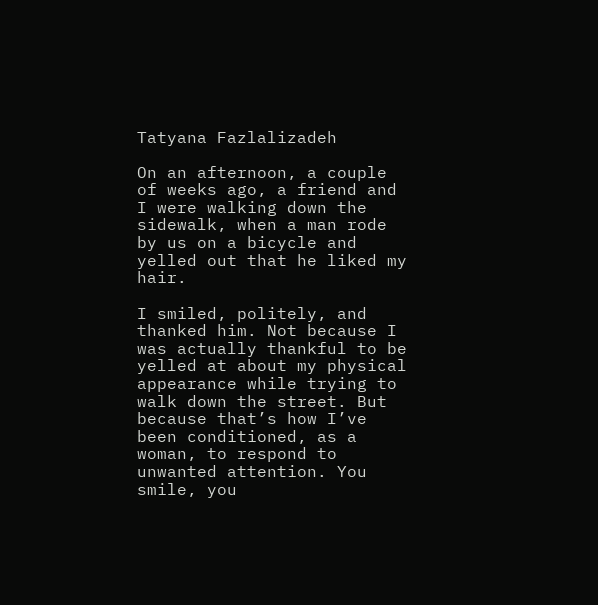Tatyana Fazlalizadeh

On an afternoon, a couple of weeks ago, a friend and I were walking down the sidewalk, when a man rode by us on a bicycle and yelled out that he liked my hair.

I smiled, politely, and thanked him. Not because I was actually thankful to be yelled at about my physical appearance while trying to walk down the street. But because that’s how I’ve been conditioned, as a woman, to respond to unwanted attention. You smile, you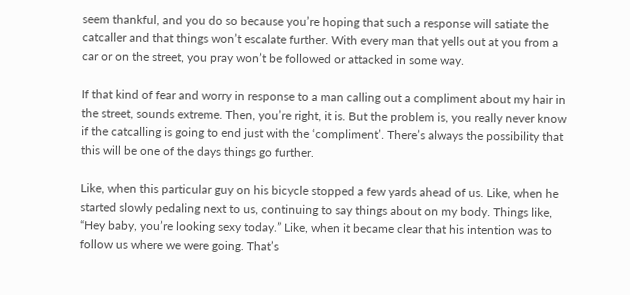seem thankful, and you do so because you’re hoping that such a response will satiate the catcaller and that things won’t escalate further. With every man that yells out at you from a car or on the street, you pray won’t be followed or attacked in some way.

If that kind of fear and worry in response to a man calling out a compliment about my hair in the street, sounds extreme. Then, you’re right, it is. But the problem is, you really never know if the catcalling is going to end just with the ‘compliment’. There’s always the possibility that this will be one of the days things go further.

Like, when this particular guy on his bicycle stopped a few yards ahead of us. Like, when he started slowly pedaling next to us, continuing to say things about on my body. Things like, “Hey baby, you’re looking sexy today.” Like, when it became clear that his intention was to follow us where we were going. That’s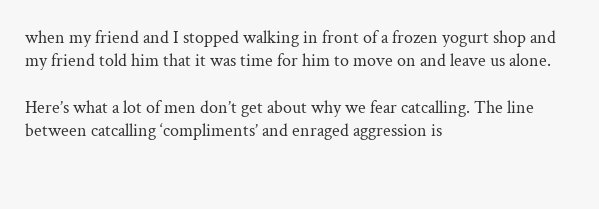when my friend and I stopped walking in front of a frozen yogurt shop and my friend told him that it was time for him to move on and leave us alone.

Here’s what a lot of men don’t get about why we fear catcalling. The line between catcalling ‘compliments’ and enraged aggression is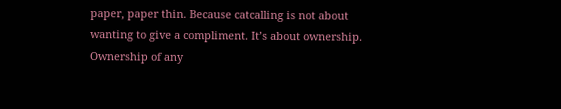paper, paper thin. Because catcalling is not about wanting to give a compliment. It’s about ownership. Ownership of any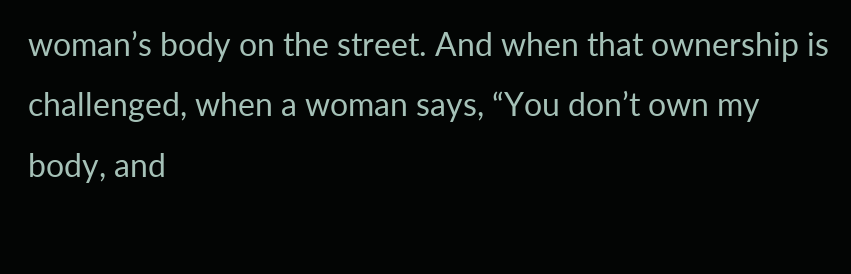woman’s body on the street. And when that ownership is challenged, when a woman says, “You don’t own my body, and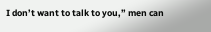I don’t want to talk to you,” men can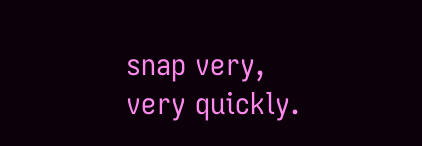snap very, very quickly.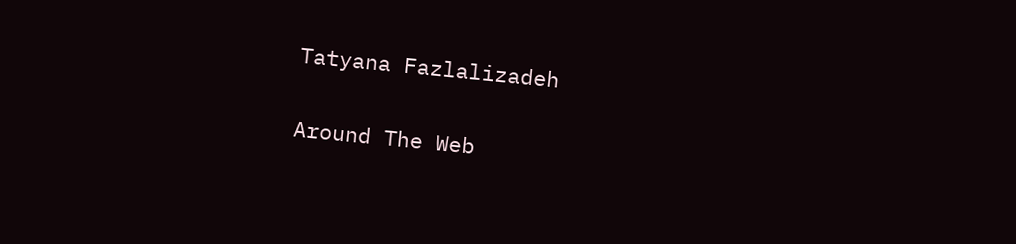Tatyana Fazlalizadeh

Around The Web